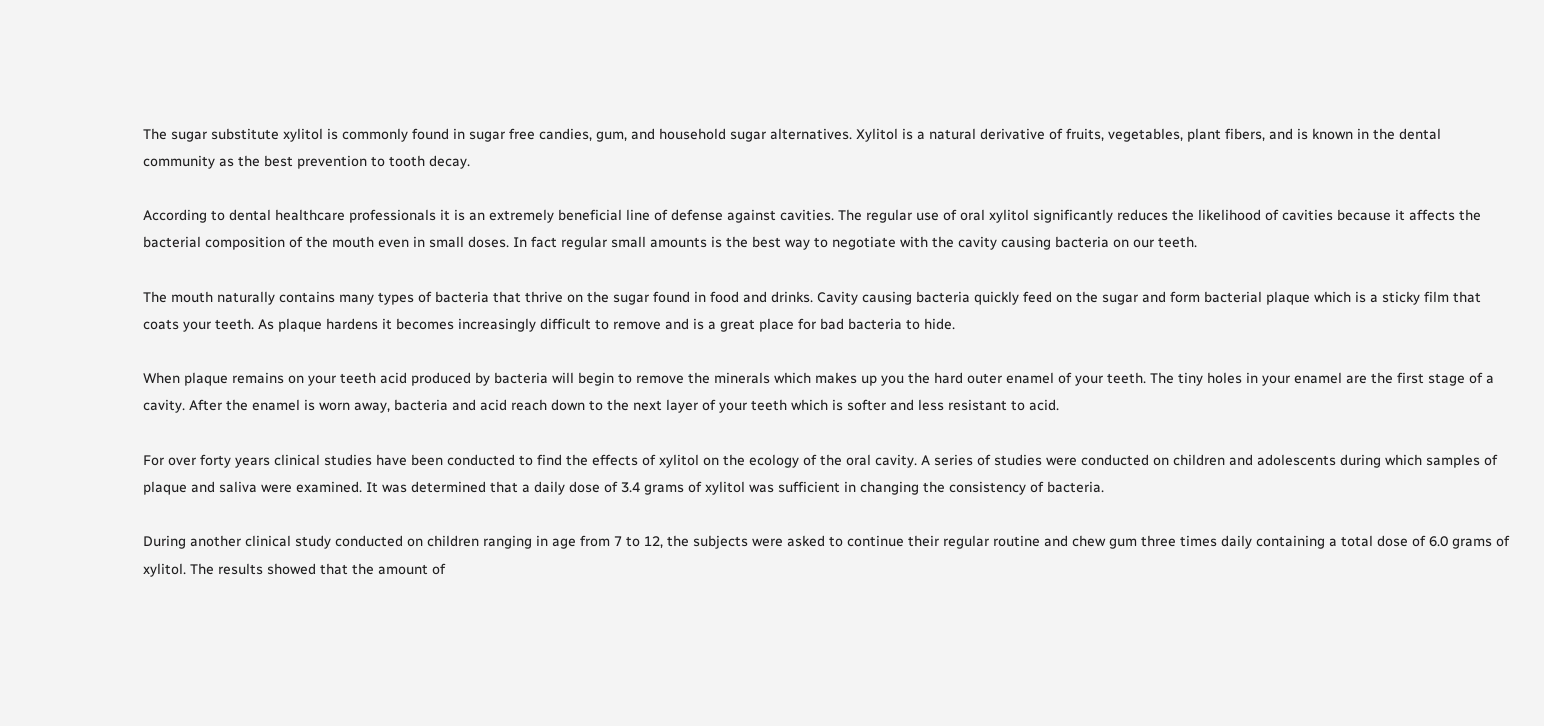The sugar substitute xylitol is commonly found in sugar free candies, gum, and household sugar alternatives. Xylitol is a natural derivative of fruits, vegetables, plant fibers, and is known in the dental community as the best prevention to tooth decay.

According to dental healthcare professionals it is an extremely beneficial line of defense against cavities. The regular use of oral xylitol significantly reduces the likelihood of cavities because it affects the bacterial composition of the mouth even in small doses. In fact regular small amounts is the best way to negotiate with the cavity causing bacteria on our teeth.

The mouth naturally contains many types of bacteria that thrive on the sugar found in food and drinks. Cavity causing bacteria quickly feed on the sugar and form bacterial plaque which is a sticky film that coats your teeth. As plaque hardens it becomes increasingly difficult to remove and is a great place for bad bacteria to hide.

When plaque remains on your teeth acid produced by bacteria will begin to remove the minerals which makes up you the hard outer enamel of your teeth. The tiny holes in your enamel are the first stage of a cavity. After the enamel is worn away, bacteria and acid reach down to the next layer of your teeth which is softer and less resistant to acid.

For over forty years clinical studies have been conducted to find the effects of xylitol on the ecology of the oral cavity. A series of studies were conducted on children and adolescents during which samples of plaque and saliva were examined. It was determined that a daily dose of 3.4 grams of xylitol was sufficient in changing the consistency of bacteria.

During another clinical study conducted on children ranging in age from 7 to 12, the subjects were asked to continue their regular routine and chew gum three times daily containing a total dose of 6.0 grams of xylitol. The results showed that the amount of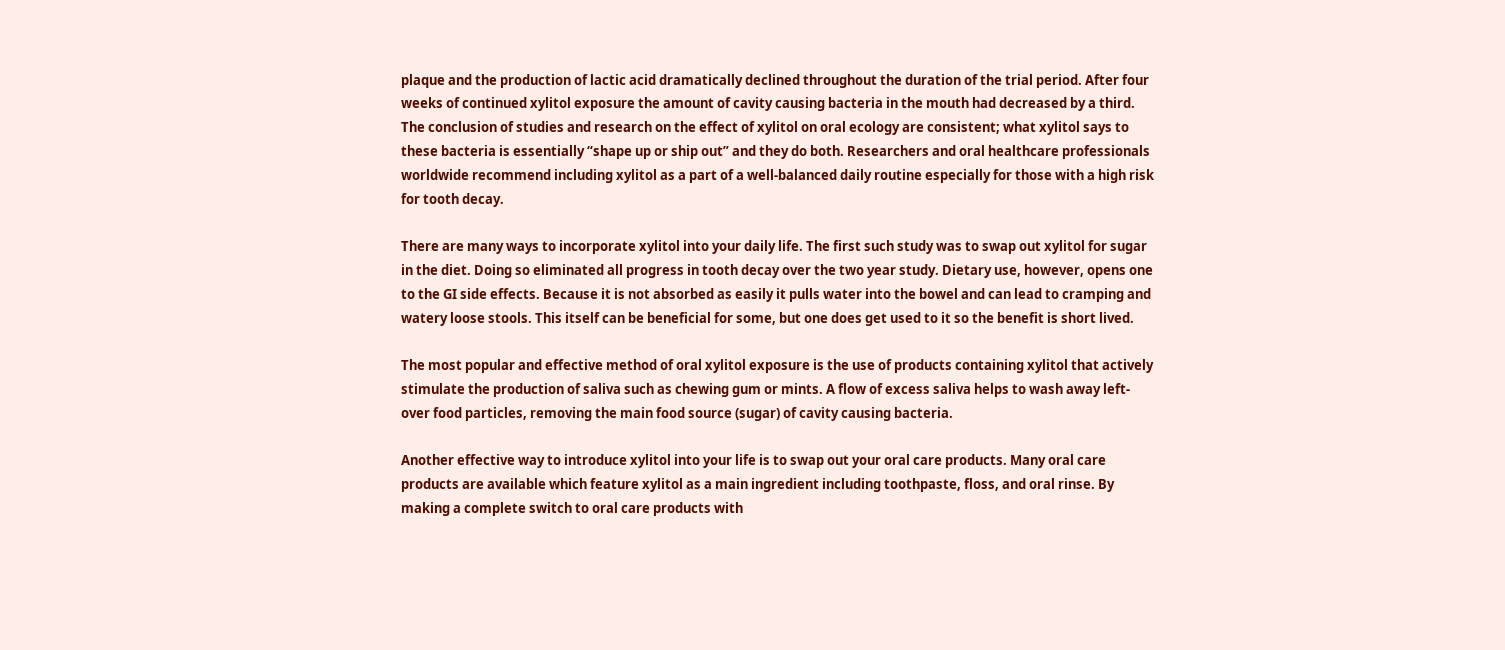plaque and the production of lactic acid dramatically declined throughout the duration of the trial period. After four weeks of continued xylitol exposure the amount of cavity causing bacteria in the mouth had decreased by a third. The conclusion of studies and research on the effect of xylitol on oral ecology are consistent; what xylitol says to these bacteria is essentially “shape up or ship out” and they do both. Researchers and oral healthcare professionals worldwide recommend including xylitol as a part of a well-balanced daily routine especially for those with a high risk for tooth decay.

There are many ways to incorporate xylitol into your daily life. The first such study was to swap out xylitol for sugar in the diet. Doing so eliminated all progress in tooth decay over the two year study. Dietary use, however, opens one to the GI side effects. Because it is not absorbed as easily it pulls water into the bowel and can lead to cramping and watery loose stools. This itself can be beneficial for some, but one does get used to it so the benefit is short lived.

The most popular and effective method of oral xylitol exposure is the use of products containing xylitol that actively stimulate the production of saliva such as chewing gum or mints. A flow of excess saliva helps to wash away left-over food particles, removing the main food source (sugar) of cavity causing bacteria.

Another effective way to introduce xylitol into your life is to swap out your oral care products. Many oral care products are available which feature xylitol as a main ingredient including toothpaste, floss, and oral rinse. By making a complete switch to oral care products with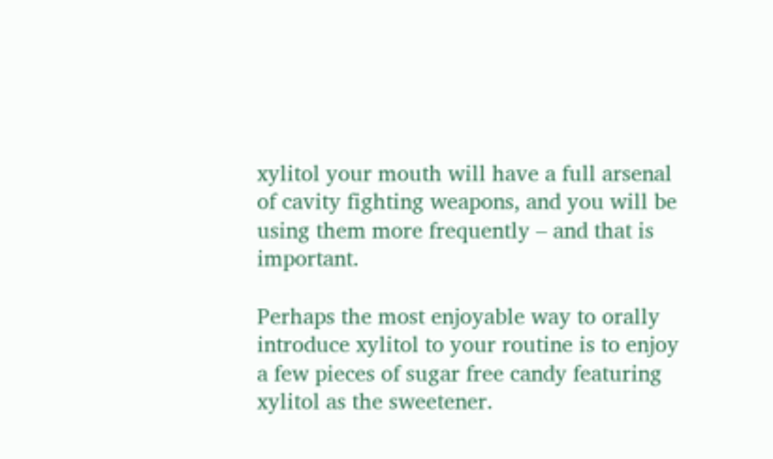xylitol your mouth will have a full arsenal of cavity fighting weapons, and you will be using them more frequently – and that is important.

Perhaps the most enjoyable way to orally introduce xylitol to your routine is to enjoy a few pieces of sugar free candy featuring xylitol as the sweetener.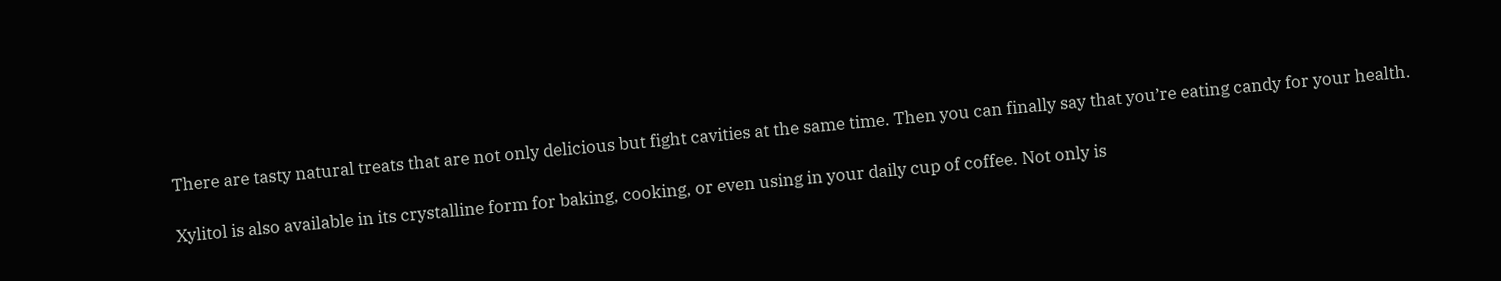There are tasty natural treats that are not only delicious but fight cavities at the same time. Then you can finally say that you’re eating candy for your health.

Xylitol is also available in its crystalline form for baking, cooking, or even using in your daily cup of coffee. Not only is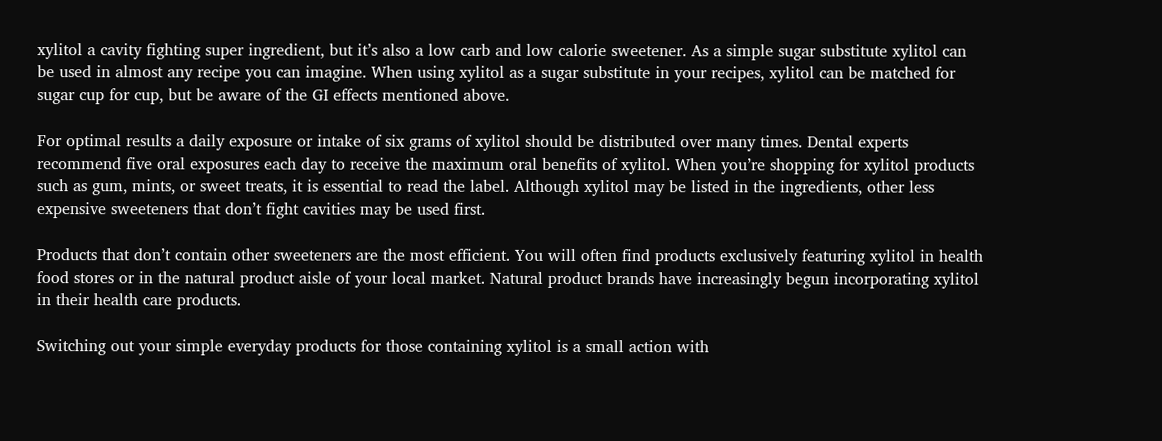xylitol a cavity fighting super ingredient, but it’s also a low carb and low calorie sweetener. As a simple sugar substitute xylitol can be used in almost any recipe you can imagine. When using xylitol as a sugar substitute in your recipes, xylitol can be matched for sugar cup for cup, but be aware of the GI effects mentioned above.

For optimal results a daily exposure or intake of six grams of xylitol should be distributed over many times. Dental experts recommend five oral exposures each day to receive the maximum oral benefits of xylitol. When you’re shopping for xylitol products such as gum, mints, or sweet treats, it is essential to read the label. Although xylitol may be listed in the ingredients, other less expensive sweeteners that don’t fight cavities may be used first.

Products that don’t contain other sweeteners are the most efficient. You will often find products exclusively featuring xylitol in health food stores or in the natural product aisle of your local market. Natural product brands have increasingly begun incorporating xylitol in their health care products.

Switching out your simple everyday products for those containing xylitol is a small action with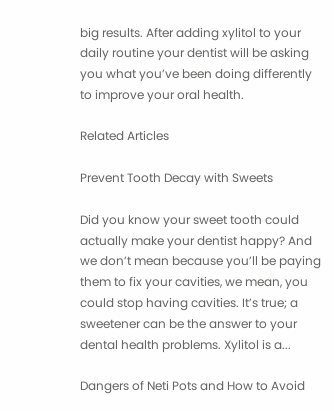big results. After adding xylitol to your daily routine your dentist will be asking you what you’ve been doing differently to improve your oral health.

Related Articles

Prevent Tooth Decay with Sweets

Did you know your sweet tooth could actually make your dentist happy? And we don’t mean because you’ll be paying them to fix your cavities, we mean, you could stop having cavities. It’s true; a sweetener can be the answer to your dental health problems. Xylitol is a...

Dangers of Neti Pots and How to Avoid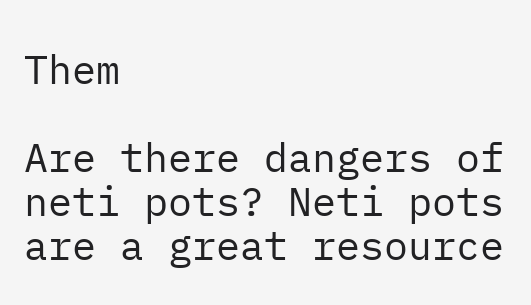Them

Are there dangers of neti pots? Neti pots are a great resource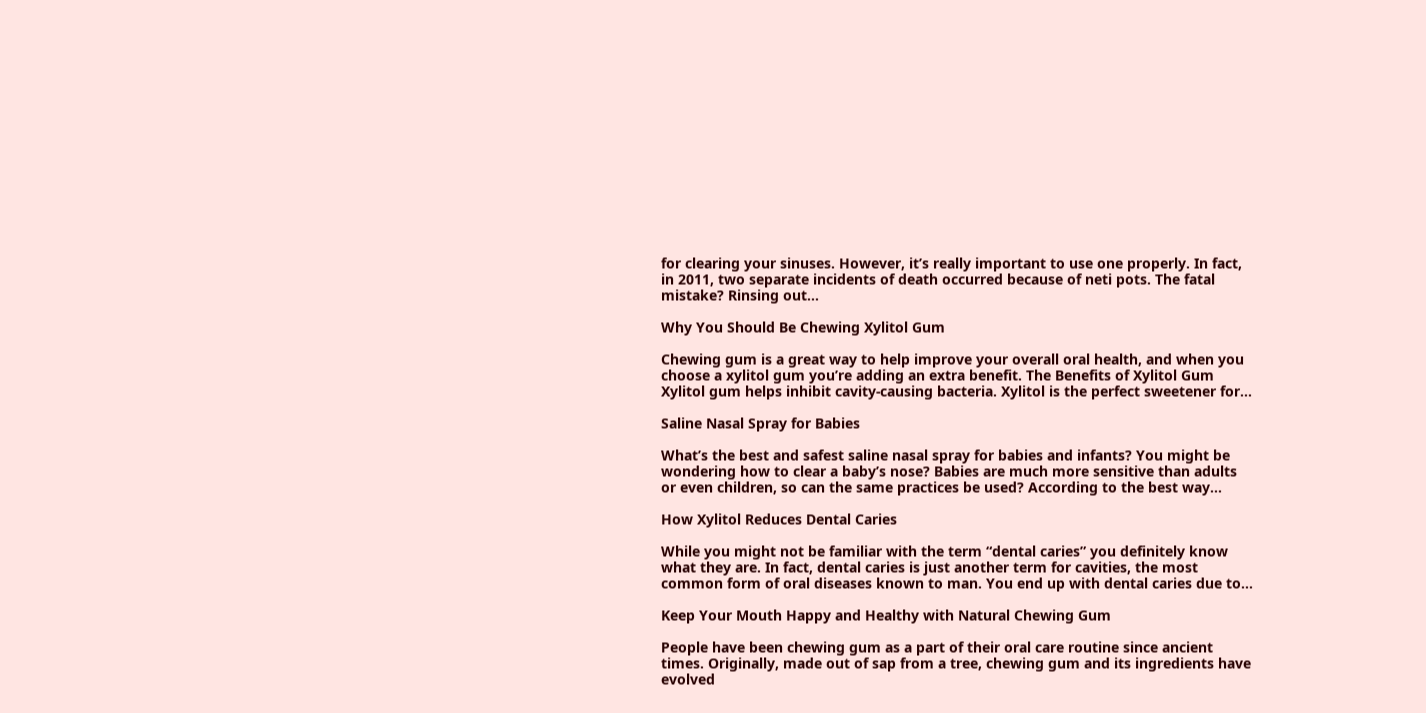for clearing your sinuses. However, it’s really important to use one properly. In fact, in 2011, two separate incidents of death occurred because of neti pots. The fatal mistake? Rinsing out...

Why You Should Be Chewing Xylitol Gum

Chewing gum is a great way to help improve your overall oral health, and when you choose a xylitol gum you’re adding an extra benefit. The Benefits of Xylitol Gum Xylitol gum helps inhibit cavity-causing bacteria. Xylitol is the perfect sweetener for...

Saline Nasal Spray for Babies

What’s the best and safest saline nasal spray for babies and infants? You might be wondering how to clear a baby’s nose? Babies are much more sensitive than adults or even children, so can the same practices be used? According to the best way...

How Xylitol Reduces Dental Caries

While you might not be familiar with the term “dental caries” you definitely know what they are. In fact, dental caries is just another term for cavities, the most common form of oral diseases known to man. You end up with dental caries due to...

Keep Your Mouth Happy and Healthy with Natural Chewing Gum

People have been chewing gum as a part of their oral care routine since ancient times. Originally, made out of sap from a tree, chewing gum and its ingredients have evolved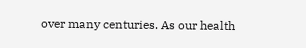over many centuries. As our health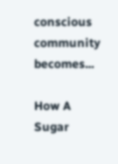conscious community becomes...

How A Sugar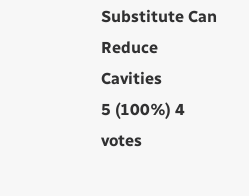Substitute Can Reduce Cavities
5 (100%) 4 votes